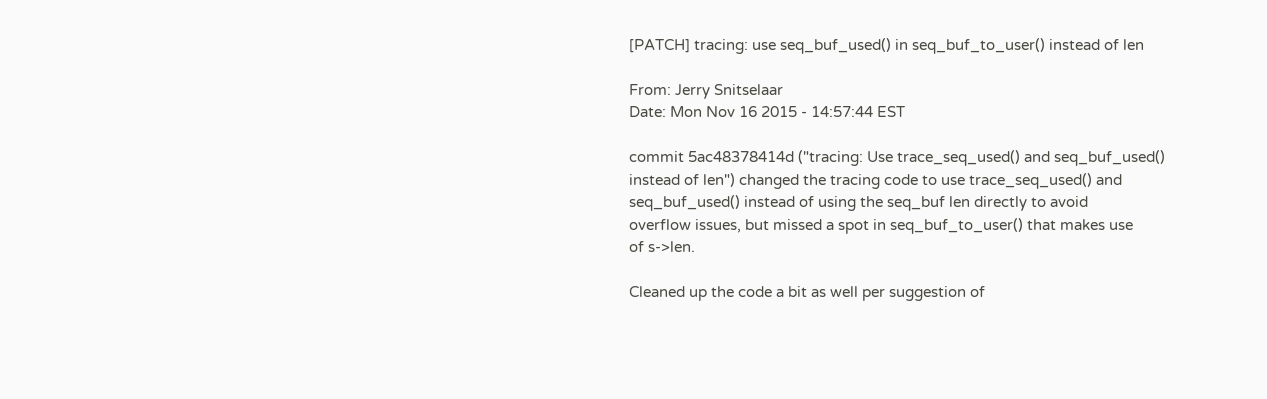[PATCH] tracing: use seq_buf_used() in seq_buf_to_user() instead of len

From: Jerry Snitselaar
Date: Mon Nov 16 2015 - 14:57:44 EST

commit 5ac48378414d ("tracing: Use trace_seq_used() and seq_buf_used()
instead of len") changed the tracing code to use trace_seq_used() and
seq_buf_used() instead of using the seq_buf len directly to avoid
overflow issues, but missed a spot in seq_buf_to_user() that makes use
of s->len.

Cleaned up the code a bit as well per suggestion of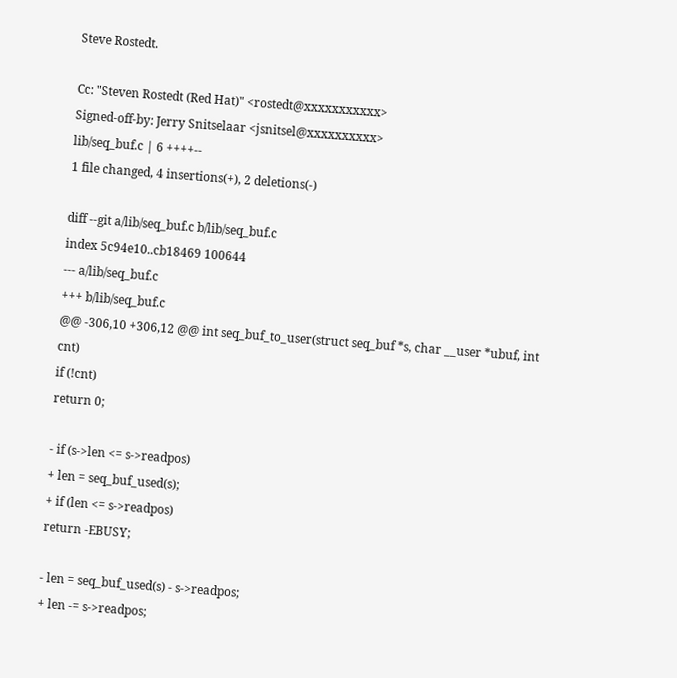Steve Rostedt.

Cc: "Steven Rostedt (Red Hat)" <rostedt@xxxxxxxxxxx>
Signed-off-by: Jerry Snitselaar <jsnitsel@xxxxxxxxxx>
lib/seq_buf.c | 6 ++++--
1 file changed, 4 insertions(+), 2 deletions(-)

diff --git a/lib/seq_buf.c b/lib/seq_buf.c
index 5c94e10..cb18469 100644
--- a/lib/seq_buf.c
+++ b/lib/seq_buf.c
@@ -306,10 +306,12 @@ int seq_buf_to_user(struct seq_buf *s, char __user *ubuf, int cnt)
if (!cnt)
return 0;

- if (s->len <= s->readpos)
+ len = seq_buf_used(s);
+ if (len <= s->readpos)
return -EBUSY;

- len = seq_buf_used(s) - s->readpos;
+ len -= s->readpos;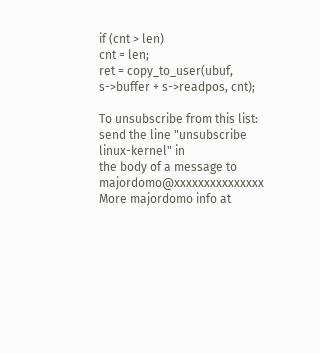if (cnt > len)
cnt = len;
ret = copy_to_user(ubuf, s->buffer + s->readpos, cnt);

To unsubscribe from this list: send the line "unsubscribe linux-kernel" in
the body of a message to majordomo@xxxxxxxxxxxxxxx
More majordomo info at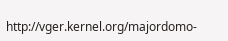http://vger.kernel.org/majordomo-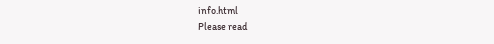info.html
Please read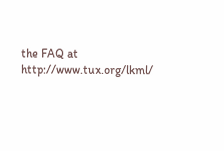the FAQ at http://www.tux.org/lkml/